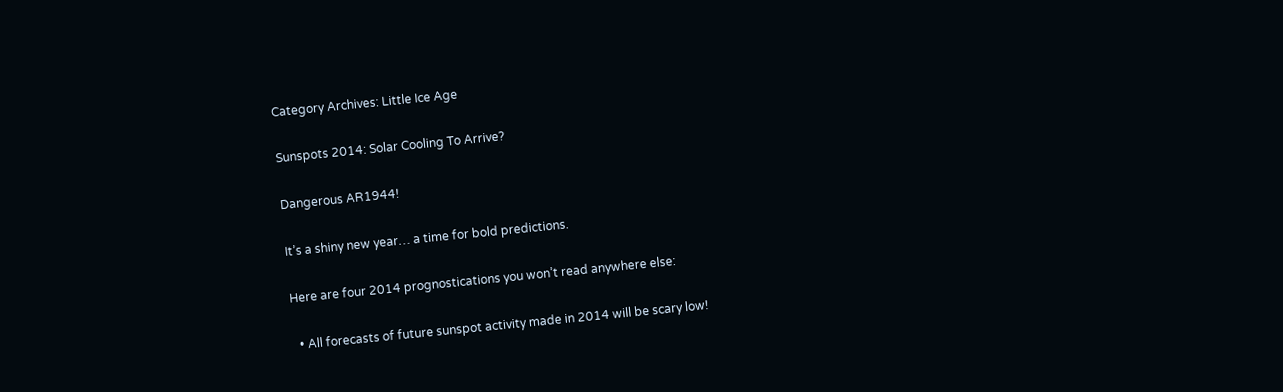Category Archives: Little Ice Age

Sunspots 2014: Solar Cooling To Arrive?

Dangerous AR1944!

It’s a shiny new year… a time for bold predictions.

Here are four 2014 prognostications you won’t read anywhere else:

  • All forecasts of future sunspot activity made in 2014 will be scary low!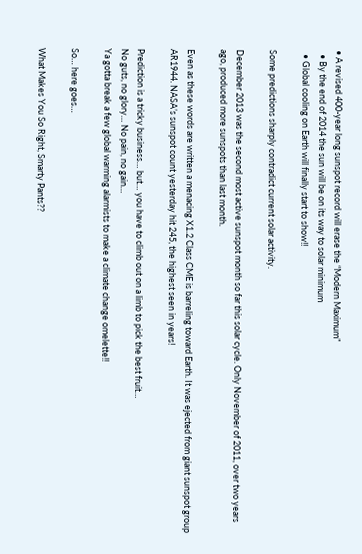• A revised 400-year long sunspot record will erase the “Modern Maximum”
  • By the end of 2014 the sun will be on its way to solar minimum
  • Global cooling on Earth will finally start to show!!

Some predictions sharply contradict current solar activity.

December 2013 was the second most active sunspot month so far this solar cycle. Only November of 2011, over two years ago, produced more sunspots than last month.

Even as these words are written a menacing X1.2 Class CME is barreling toward Earth. It was ejected from giant sunspot group AR1944. NASA’s sunspot count yesterday hit 245, the highest seen in years!

Prediction is a tricky business… but… you have to climb out on a limb to pick the best fruit…
No guts, no glory… No pain, no gain…
Ya gotta break a few global warming alarmists to make a climate change omelette!!

So… here goes…

What Makes You So Right, Smarty Pants??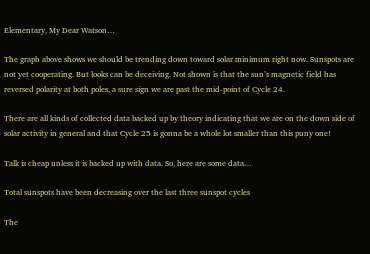Elementary, My Dear Watson…

The graph above shows we should be trending down toward solar minimum right now. Sunspots are not yet cooperating. But looks can be deceiving. Not shown is that the sun’s magnetic field has reversed polarity at both poles, a sure sign we are past the mid-point of Cycle 24.

There are all kinds of collected data backed up by theory indicating that we are on the down side of solar activity in general and that Cycle 25 is gonna be a whole lot smaller than this puny one!

Talk is cheap unless it is backed up with data. So, here are some data…

Total sunspots have been decreasing over the last three sunspot cycles

The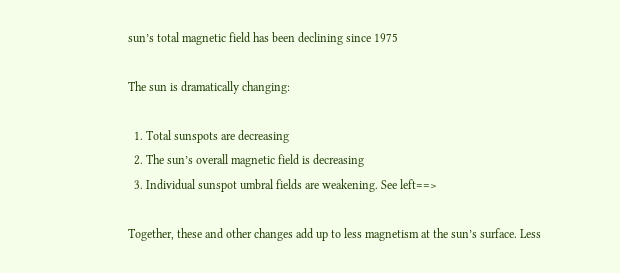sun’s total magnetic field has been declining since 1975

The sun is dramatically changing:

  1. Total sunspots are decreasing
  2. The sun’s overall magnetic field is decreasing
  3. Individual sunspot umbral fields are weakening. See left==>

Together, these and other changes add up to less magnetism at the sun’s surface. Less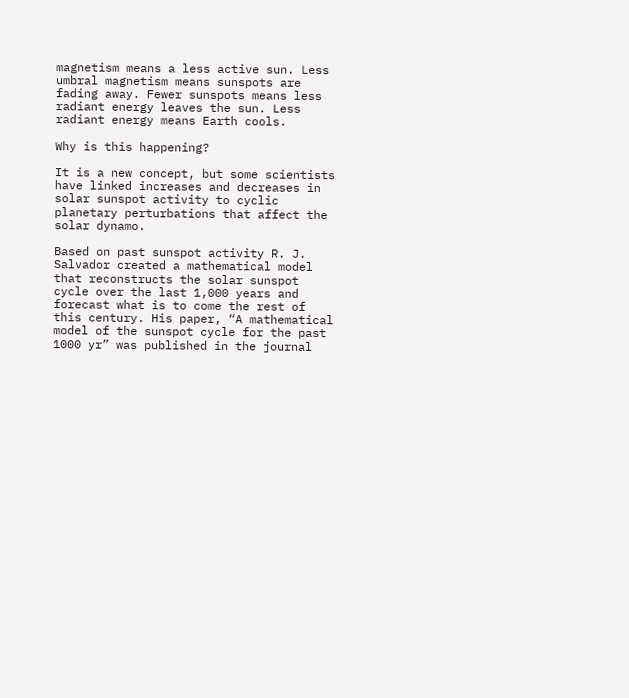magnetism means a less active sun. Less umbral magnetism means sunspots are fading away. Fewer sunspots means less radiant energy leaves the sun. Less radiant energy means Earth cools.

Why is this happening?

It is a new concept, but some scientists have linked increases and decreases in solar sunspot activity to cyclic planetary perturbations that affect the solar dynamo.

Based on past sunspot activity R. J. Salvador created a mathematical model that reconstructs the solar sunspot cycle over the last 1,000 years and forecast what is to come the rest of this century. His paper, “A mathematical model of the sunspot cycle for the past 1000 yr” was published in the journal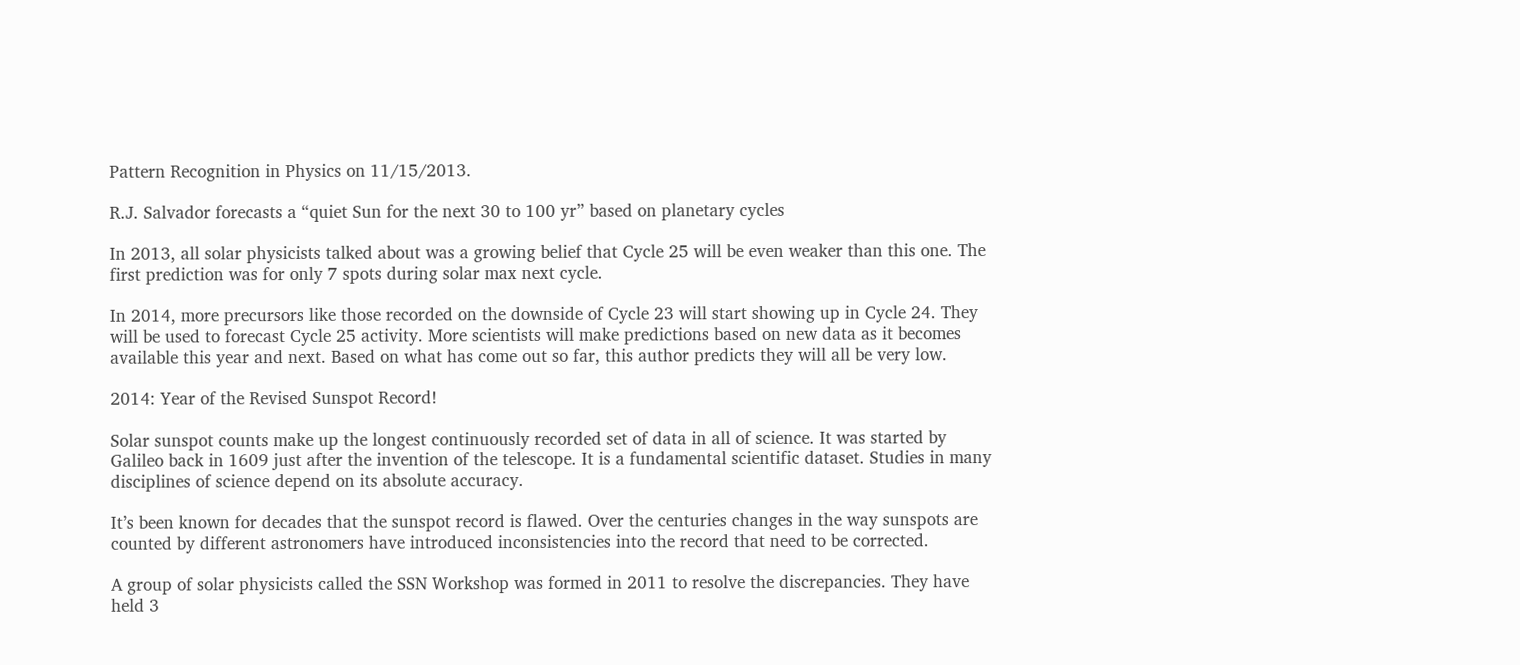Pattern Recognition in Physics on 11/15/2013.

R.J. Salvador forecasts a “quiet Sun for the next 30 to 100 yr” based on planetary cycles

In 2013, all solar physicists talked about was a growing belief that Cycle 25 will be even weaker than this one. The first prediction was for only 7 spots during solar max next cycle.

In 2014, more precursors like those recorded on the downside of Cycle 23 will start showing up in Cycle 24. They will be used to forecast Cycle 25 activity. More scientists will make predictions based on new data as it becomes available this year and next. Based on what has come out so far, this author predicts they will all be very low.

2014: Year of the Revised Sunspot Record!

Solar sunspot counts make up the longest continuously recorded set of data in all of science. It was started by Galileo back in 1609 just after the invention of the telescope. It is a fundamental scientific dataset. Studies in many disciplines of science depend on its absolute accuracy.

It’s been known for decades that the sunspot record is flawed. Over the centuries changes in the way sunspots are counted by different astronomers have introduced inconsistencies into the record that need to be corrected.

A group of solar physicists called the SSN Workshop was formed in 2011 to resolve the discrepancies. They have held 3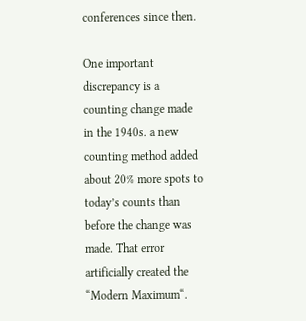conferences since then.

One important discrepancy is a counting change made in the 1940s. a new counting method added about 20% more spots to today’s counts than before the change was made. That error artificially created the “Modern Maximum“.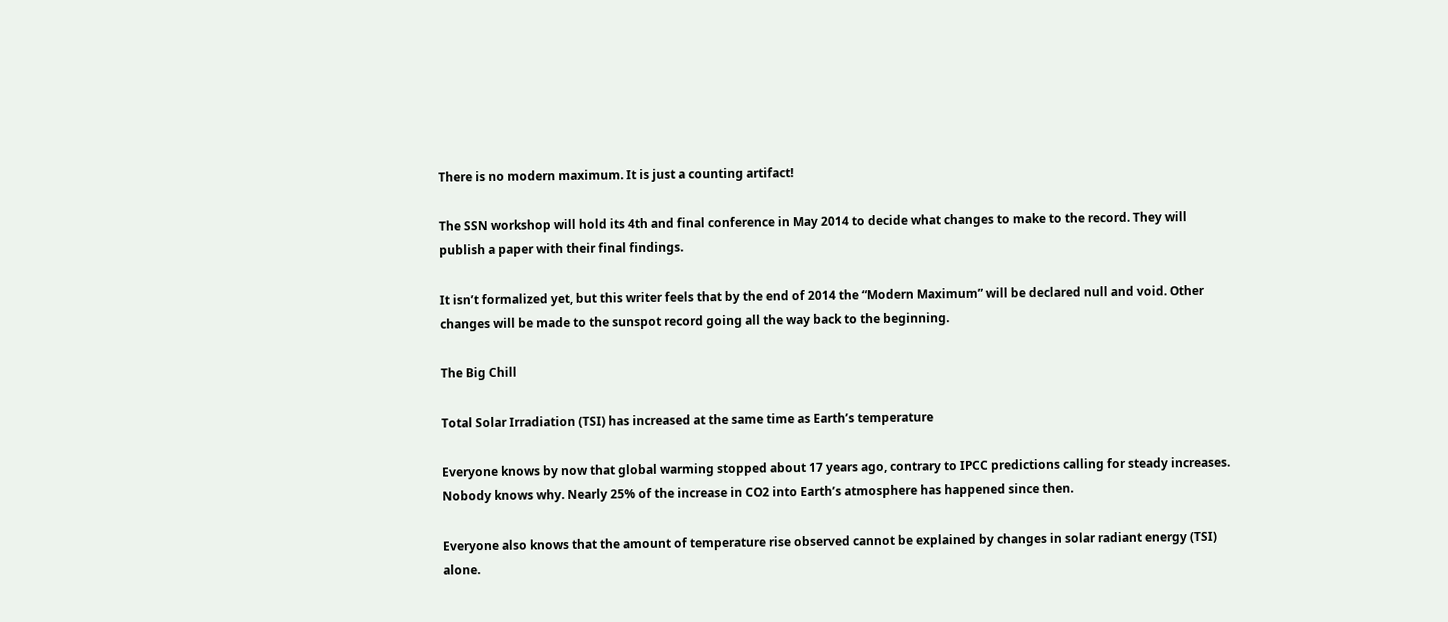There is no modern maximum. It is just a counting artifact!

The SSN workshop will hold its 4th and final conference in May 2014 to decide what changes to make to the record. They will publish a paper with their final findings.

It isn’t formalized yet, but this writer feels that by the end of 2014 the “Modern Maximum” will be declared null and void. Other changes will be made to the sunspot record going all the way back to the beginning.

The Big Chill

Total Solar Irradiation (TSI) has increased at the same time as Earth’s temperature

Everyone knows by now that global warming stopped about 17 years ago, contrary to IPCC predictions calling for steady increases. Nobody knows why. Nearly 25% of the increase in CO2 into Earth’s atmosphere has happened since then.

Everyone also knows that the amount of temperature rise observed cannot be explained by changes in solar radiant energy (TSI) alone.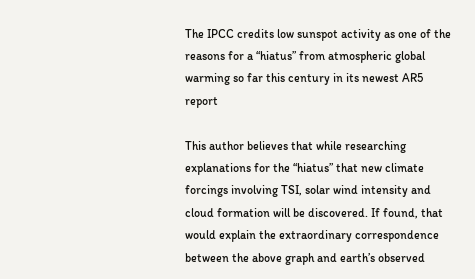The IPCC credits low sunspot activity as one of the reasons for a “hiatus” from atmospheric global warming so far this century in its newest AR5 report

This author believes that while researching explanations for the “hiatus” that new climate forcings involving TSI, solar wind intensity and cloud formation will be discovered. If found, that would explain the extraordinary correspondence between the above graph and earth’s observed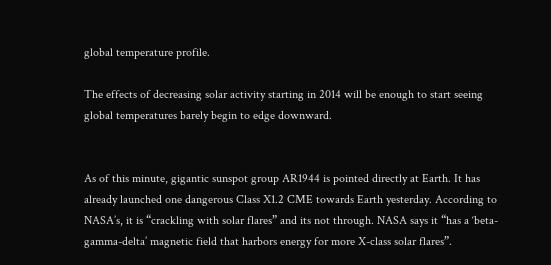global temperature profile.

The effects of decreasing solar activity starting in 2014 will be enough to start seeing global temperatures barely begin to edge downward.


As of this minute, gigantic sunspot group AR1944 is pointed directly at Earth. It has already launched one dangerous Class X1.2 CME towards Earth yesterday. According to NASA’s, it is “crackling with solar flares” and its not through. NASA says it “has a ‘beta-gamma-delta’ magnetic field that harbors energy for more X-class solar flares”.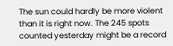The sun could hardly be more violent than it is right now. The 245 spots counted yesterday might be a record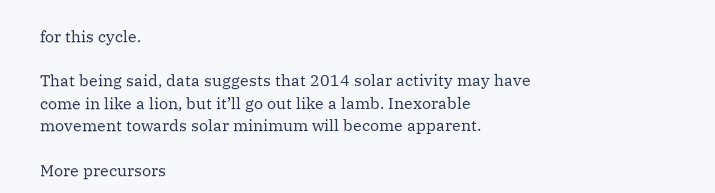for this cycle.

That being said, data suggests that 2014 solar activity may have come in like a lion, but it’ll go out like a lamb. Inexorable movement towards solar minimum will become apparent.

More precursors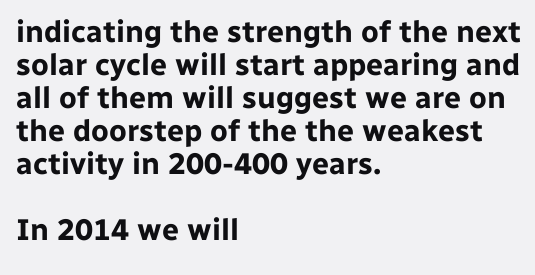indicating the strength of the next solar cycle will start appearing and all of them will suggest we are on the doorstep of the the weakest activity in 200-400 years.

In 2014 we will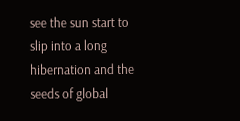see the sun start to slip into a long hibernation and the seeds of global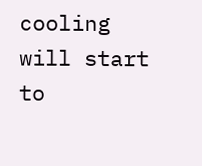cooling will start to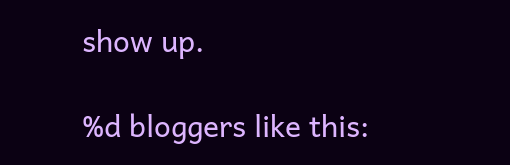show up.

%d bloggers like this: